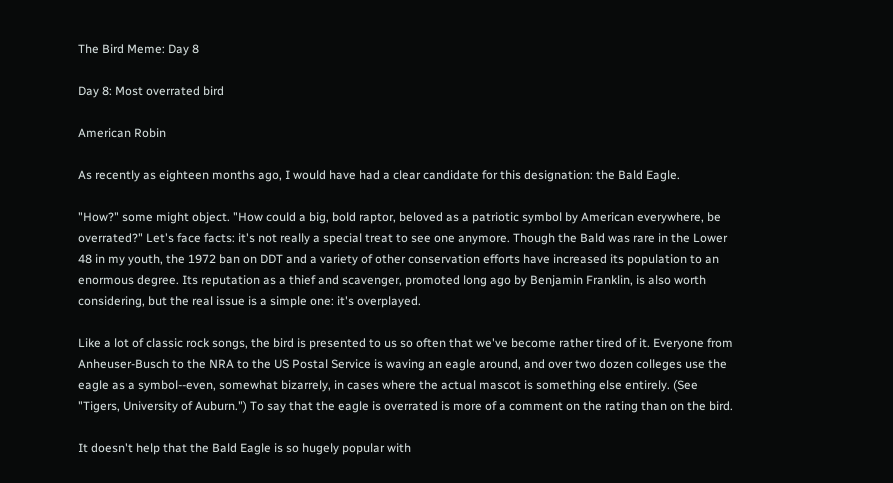The Bird Meme: Day 8

Day 8: Most overrated bird

American Robin

As recently as eighteen months ago, I would have had a clear candidate for this designation: the Bald Eagle.

"How?" some might object. "How could a big, bold raptor, beloved as a patriotic symbol by American everywhere, be overrated?" Let's face facts: it's not really a special treat to see one anymore. Though the Bald was rare in the Lower 48 in my youth, the 1972 ban on DDT and a variety of other conservation efforts have increased its population to an enormous degree. Its reputation as a thief and scavenger, promoted long ago by Benjamin Franklin, is also worth considering, but the real issue is a simple one: it's overplayed.

Like a lot of classic rock songs, the bird is presented to us so often that we've become rather tired of it. Everyone from Anheuser-Busch to the NRA to the US Postal Service is waving an eagle around, and over two dozen colleges use the eagle as a symbol--even, somewhat bizarrely, in cases where the actual mascot is something else entirely. (See "Tigers, University of Auburn.") To say that the eagle is overrated is more of a comment on the rating than on the bird.

It doesn't help that the Bald Eagle is so hugely popular with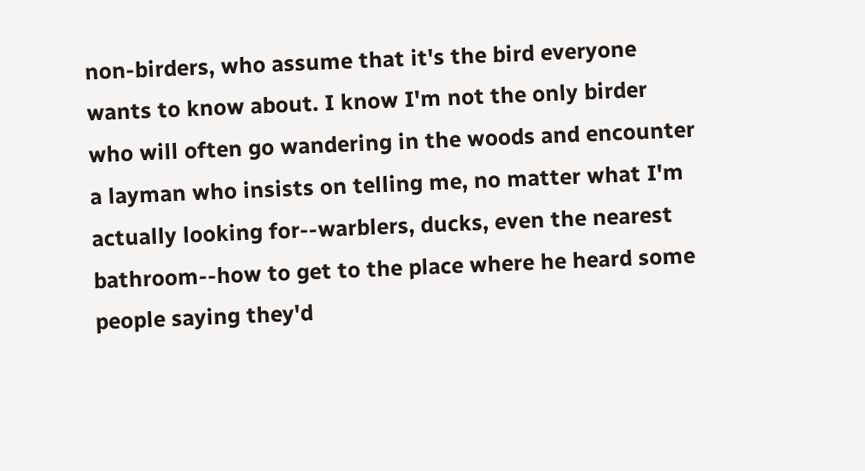non-birders, who assume that it's the bird everyone wants to know about. I know I'm not the only birder who will often go wandering in the woods and encounter a layman who insists on telling me, no matter what I'm actually looking for--warblers, ducks, even the nearest bathroom--how to get to the place where he heard some people saying they'd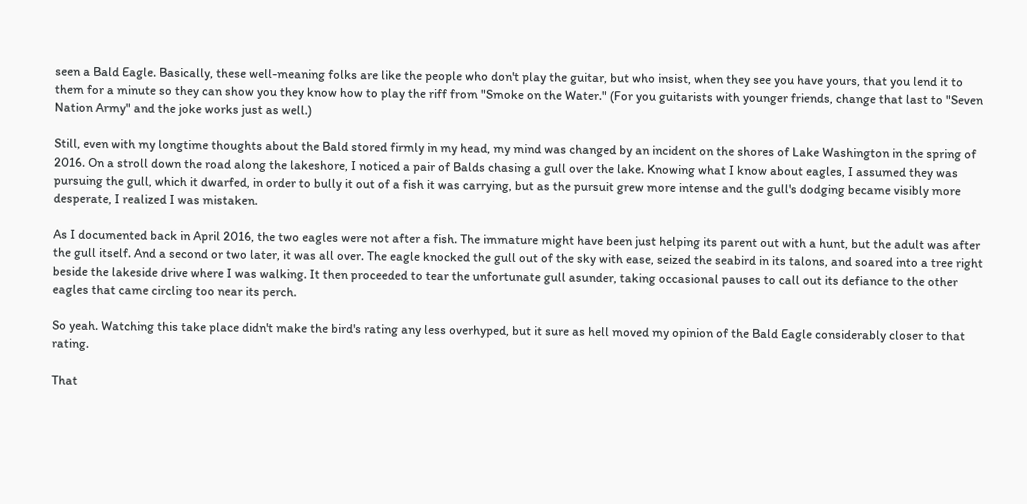seen a Bald Eagle. Basically, these well-meaning folks are like the people who don't play the guitar, but who insist, when they see you have yours, that you lend it to them for a minute so they can show you they know how to play the riff from "Smoke on the Water." (For you guitarists with younger friends, change that last to "Seven Nation Army" and the joke works just as well.)

Still, even with my longtime thoughts about the Bald stored firmly in my head, my mind was changed by an incident on the shores of Lake Washington in the spring of 2016. On a stroll down the road along the lakeshore, I noticed a pair of Balds chasing a gull over the lake. Knowing what I know about eagles, I assumed they was pursuing the gull, which it dwarfed, in order to bully it out of a fish it was carrying, but as the pursuit grew more intense and the gull's dodging became visibly more desperate, I realized I was mistaken.

As I documented back in April 2016, the two eagles were not after a fish. The immature might have been just helping its parent out with a hunt, but the adult was after the gull itself. And a second or two later, it was all over. The eagle knocked the gull out of the sky with ease, seized the seabird in its talons, and soared into a tree right beside the lakeside drive where I was walking. It then proceeded to tear the unfortunate gull asunder, taking occasional pauses to call out its defiance to the other eagles that came circling too near its perch.

So yeah. Watching this take place didn't make the bird's rating any less overhyped, but it sure as hell moved my opinion of the Bald Eagle considerably closer to that rating.

That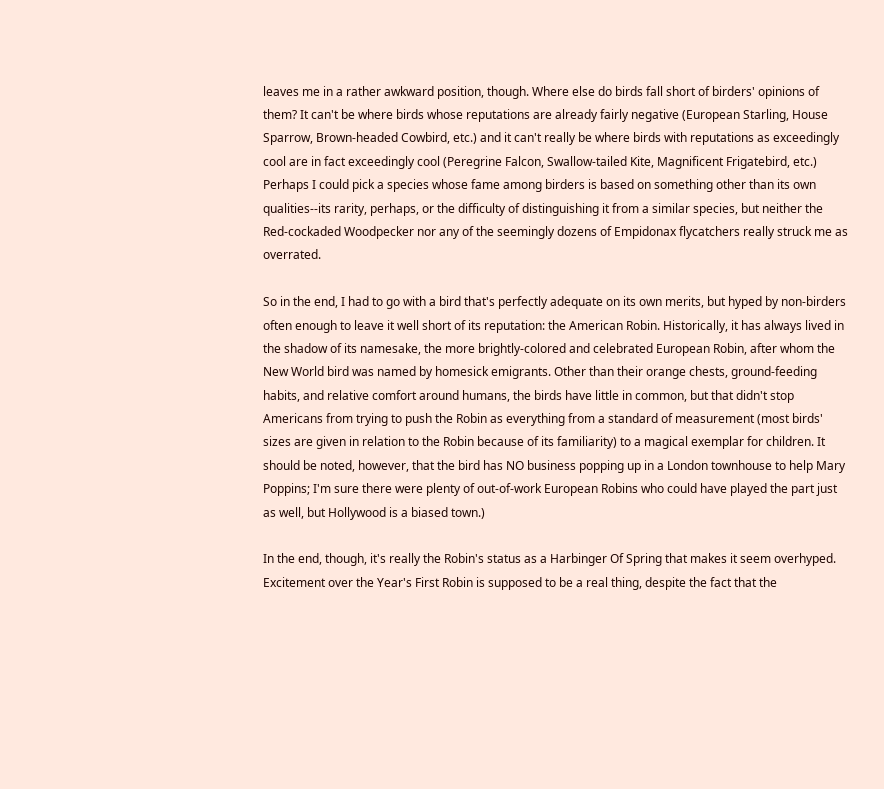leaves me in a rather awkward position, though. Where else do birds fall short of birders' opinions of them? It can't be where birds whose reputations are already fairly negative (European Starling, House Sparrow, Brown-headed Cowbird, etc.) and it can't really be where birds with reputations as exceedingly cool are in fact exceedingly cool (Peregrine Falcon, Swallow-tailed Kite, Magnificent Frigatebird, etc.)  Perhaps I could pick a species whose fame among birders is based on something other than its own qualities--its rarity, perhaps, or the difficulty of distinguishing it from a similar species, but neither the Red-cockaded Woodpecker nor any of the seemingly dozens of Empidonax flycatchers really struck me as overrated.

So in the end, I had to go with a bird that's perfectly adequate on its own merits, but hyped by non-birders often enough to leave it well short of its reputation: the American Robin. Historically, it has always lived in the shadow of its namesake, the more brightly-colored and celebrated European Robin, after whom the New World bird was named by homesick emigrants. Other than their orange chests, ground-feeding habits, and relative comfort around humans, the birds have little in common, but that didn't stop Americans from trying to push the Robin as everything from a standard of measurement (most birds' sizes are given in relation to the Robin because of its familiarity) to a magical exemplar for children. It should be noted, however, that the bird has NO business popping up in a London townhouse to help Mary Poppins; I'm sure there were plenty of out-of-work European Robins who could have played the part just as well, but Hollywood is a biased town.)

In the end, though, it's really the Robin's status as a Harbinger Of Spring that makes it seem overhyped. Excitement over the Year's First Robin is supposed to be a real thing, despite the fact that the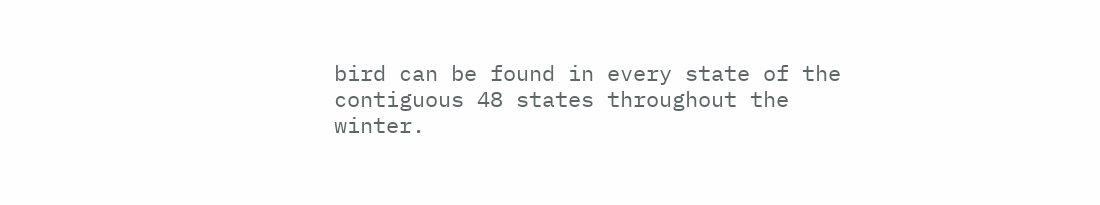bird can be found in every state of the contiguous 48 states throughout the winter.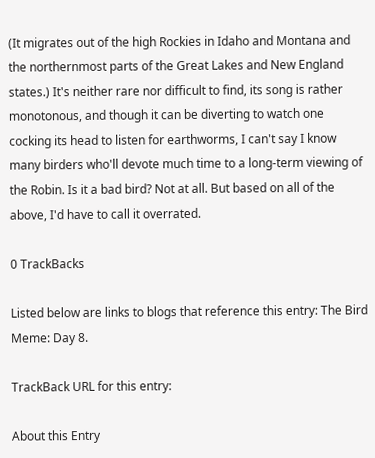(It migrates out of the high Rockies in Idaho and Montana and the northernmost parts of the Great Lakes and New England states.) It's neither rare nor difficult to find, its song is rather monotonous, and though it can be diverting to watch one cocking its head to listen for earthworms, I can't say I know many birders who'll devote much time to a long-term viewing of the Robin. Is it a bad bird? Not at all. But based on all of the above, I'd have to call it overrated.

0 TrackBacks

Listed below are links to blogs that reference this entry: The Bird Meme: Day 8.

TrackBack URL for this entry:

About this Entry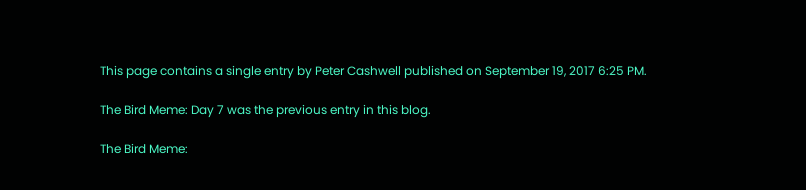This page contains a single entry by Peter Cashwell published on September 19, 2017 6:25 PM.

The Bird Meme: Day 7 was the previous entry in this blog.

The Bird Meme: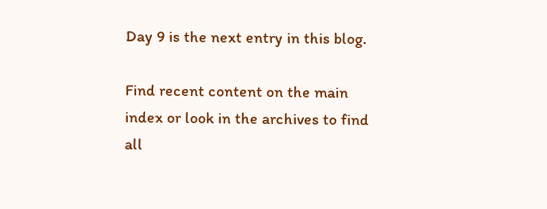Day 9 is the next entry in this blog.

Find recent content on the main index or look in the archives to find all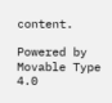content.

Powered by Movable Type 4.0